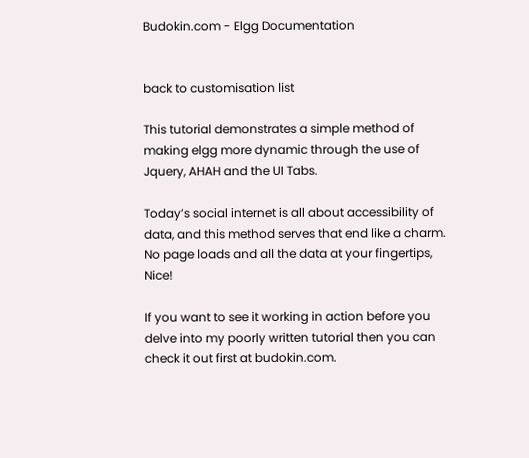Budokin.com - Elgg Documentation


back to customisation list

This tutorial demonstrates a simple method of making elgg more dynamic through the use of Jquery, AHAH and the UI Tabs.

Today’s social internet is all about accessibility of data, and this method serves that end like a charm. No page loads and all the data at your fingertips, Nice!

If you want to see it working in action before you delve into my poorly written tutorial then you can check it out first at budokin.com.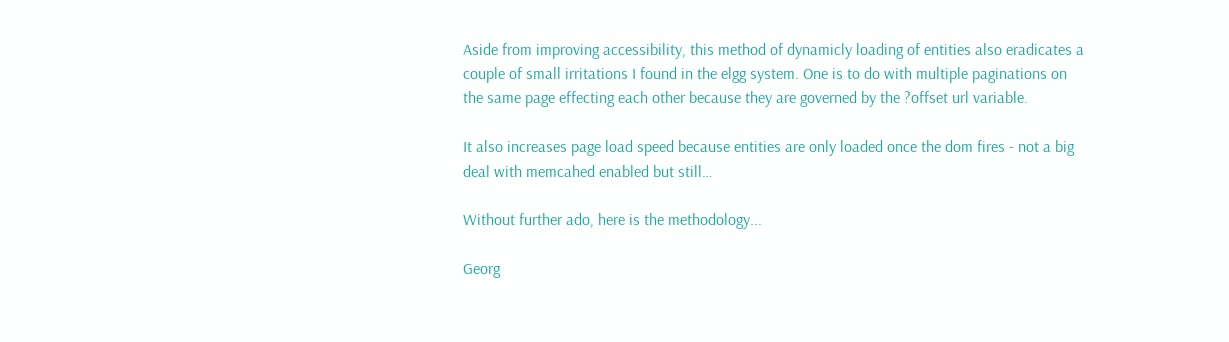Aside from improving accessibility, this method of dynamicly loading of entities also eradicates a couple of small irritations I found in the elgg system. One is to do with multiple paginations on the same page effecting each other because they are governed by the ?offset url variable.

It also increases page load speed because entities are only loaded once the dom fires - not a big deal with memcahed enabled but still…

Without further ado, here is the methodology...

Georg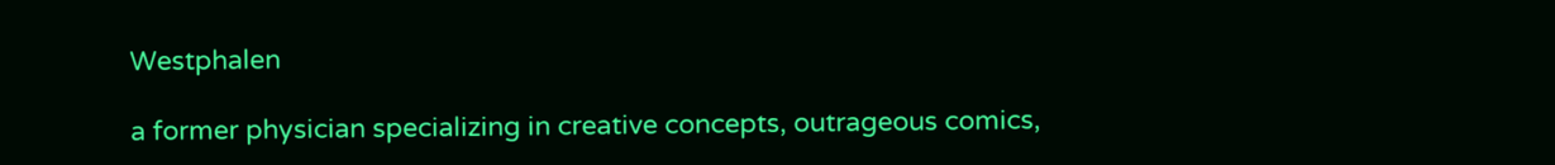Westphalen

a former physician specializing in creative concepts, outrageous comics,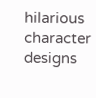hilarious character designs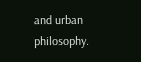and urban philosophy.